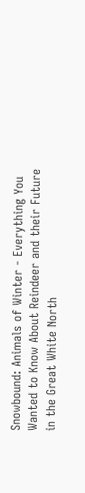Snowbound: Animals of Winter - Everything You Wanted to Know About Reindeer and their Future in the Great White North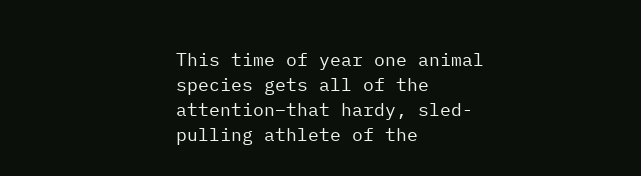This time of year one animal species gets all of the attention–that hardy, sled-pulling athlete of the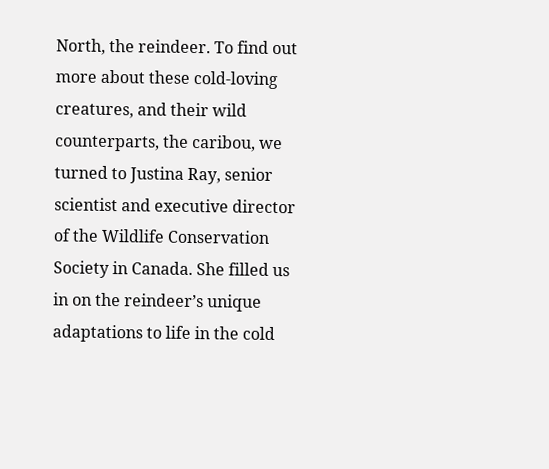North, the reindeer. To find out more about these cold-loving creatures, and their wild counterparts, the caribou, we turned to Justina Ray, senior scientist and executive director of the Wildlife Conservation Society in Canada. She filled us in on the reindeer’s unique adaptations to life in the cold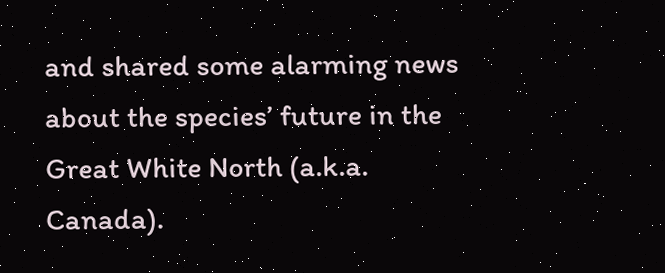and shared some alarming news about the species’ future in the Great White North (a.k.a. Canada).